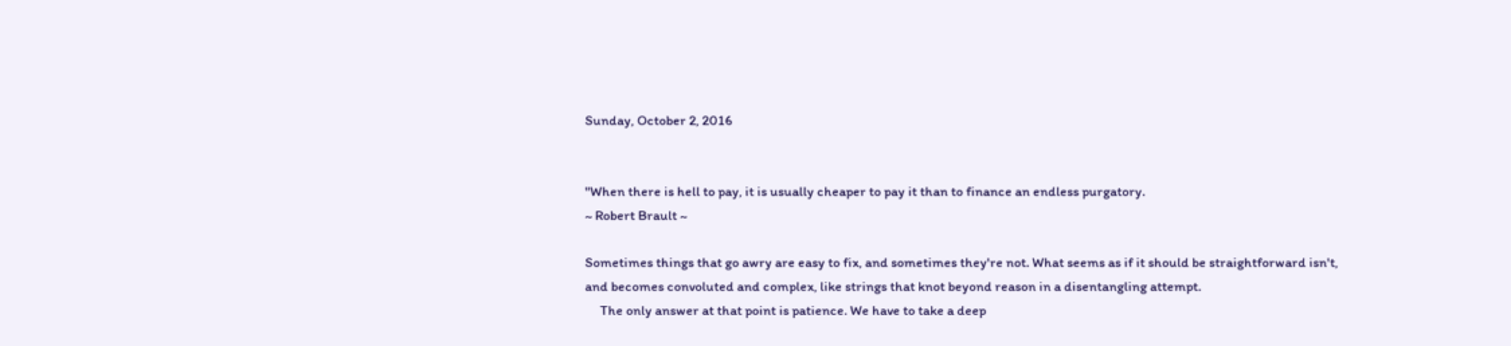Sunday, October 2, 2016


"When there is hell to pay, it is usually cheaper to pay it than to finance an endless purgatory.
~ Robert Brault ~

Sometimes things that go awry are easy to fix, and sometimes they're not. What seems as if it should be straightforward isn't, and becomes convoluted and complex, like strings that knot beyond reason in a disentangling attempt.
     The only answer at that point is patience. We have to take a deep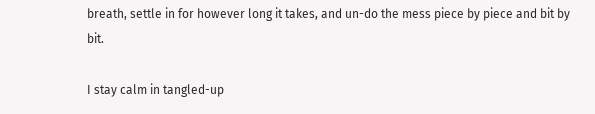breath, settle in for however long it takes, and un-do the mess piece by piece and bit by bit.

I stay calm in tangled-up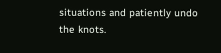situations and patiently undo the knots.